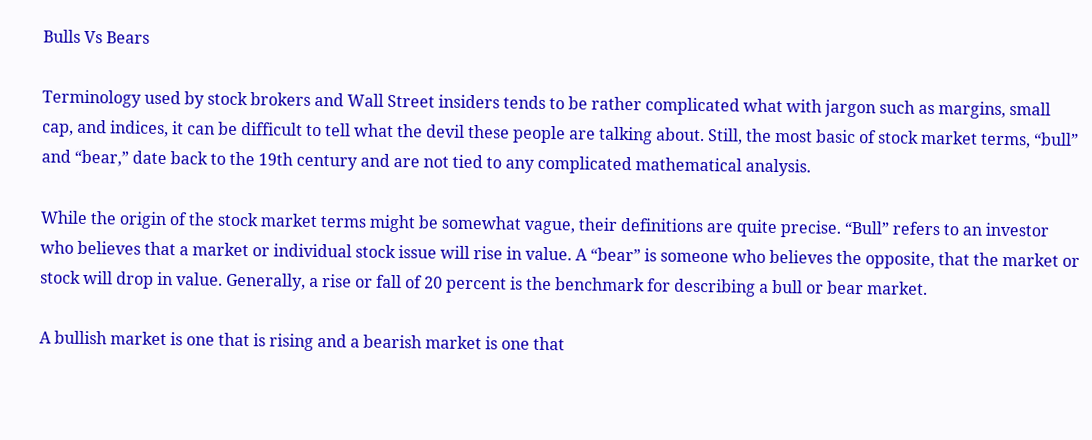Bulls Vs Bears

Terminology used by stock brokers and Wall Street insiders tends to be rather complicated what with jargon such as margins, small cap, and indices, it can be difficult to tell what the devil these people are talking about. Still, the most basic of stock market terms, “bull” and “bear,” date back to the 19th century and are not tied to any complicated mathematical analysis.

While the origin of the stock market terms might be somewhat vague, their definitions are quite precise. “Bull” refers to an investor who believes that a market or individual stock issue will rise in value. A “bear” is someone who believes the opposite, that the market or stock will drop in value. Generally, a rise or fall of 20 percent is the benchmark for describing a bull or bear market.

A bullish market is one that is rising and a bearish market is one that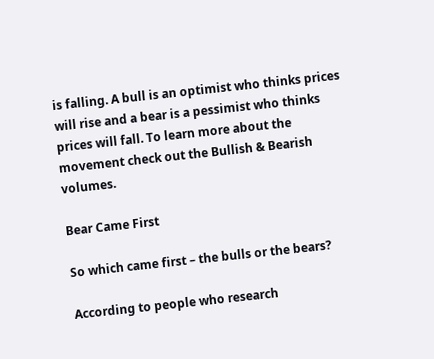is falling. A bull is an optimist who thinks prices will rise and a bear is a pessimist who thinks prices will fall. To learn more about the movement check out the Bullish & Bearish volumes.

Bear Came First

So which came first – the bulls or the bears?

According to people who research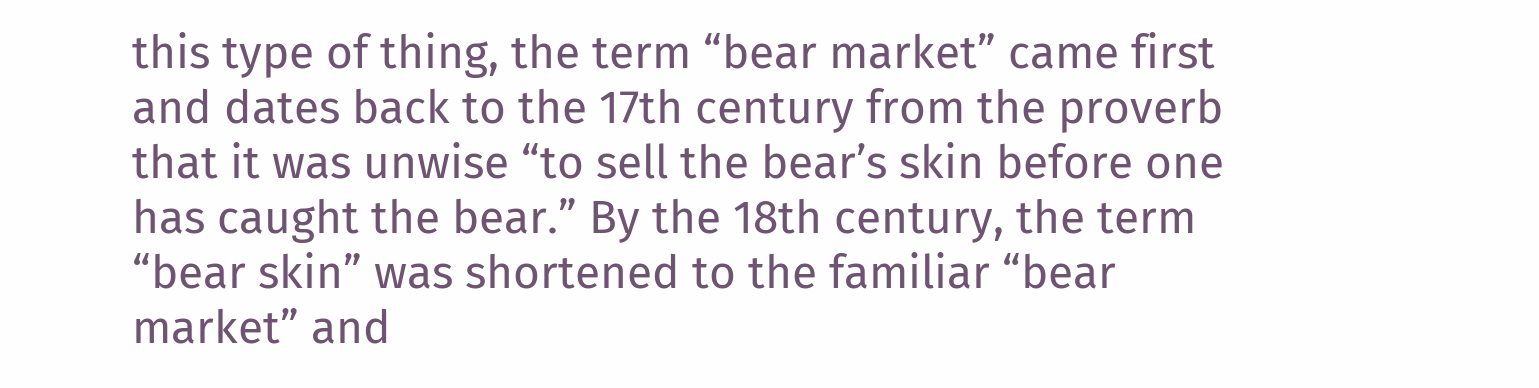this type of thing, the term “bear market” came first and dates back to the 17th century from the proverb that it was unwise “to sell the bear’s skin before one has caught the bear.” By the 18th century, the term “bear skin” was shortened to the familiar “bear market” and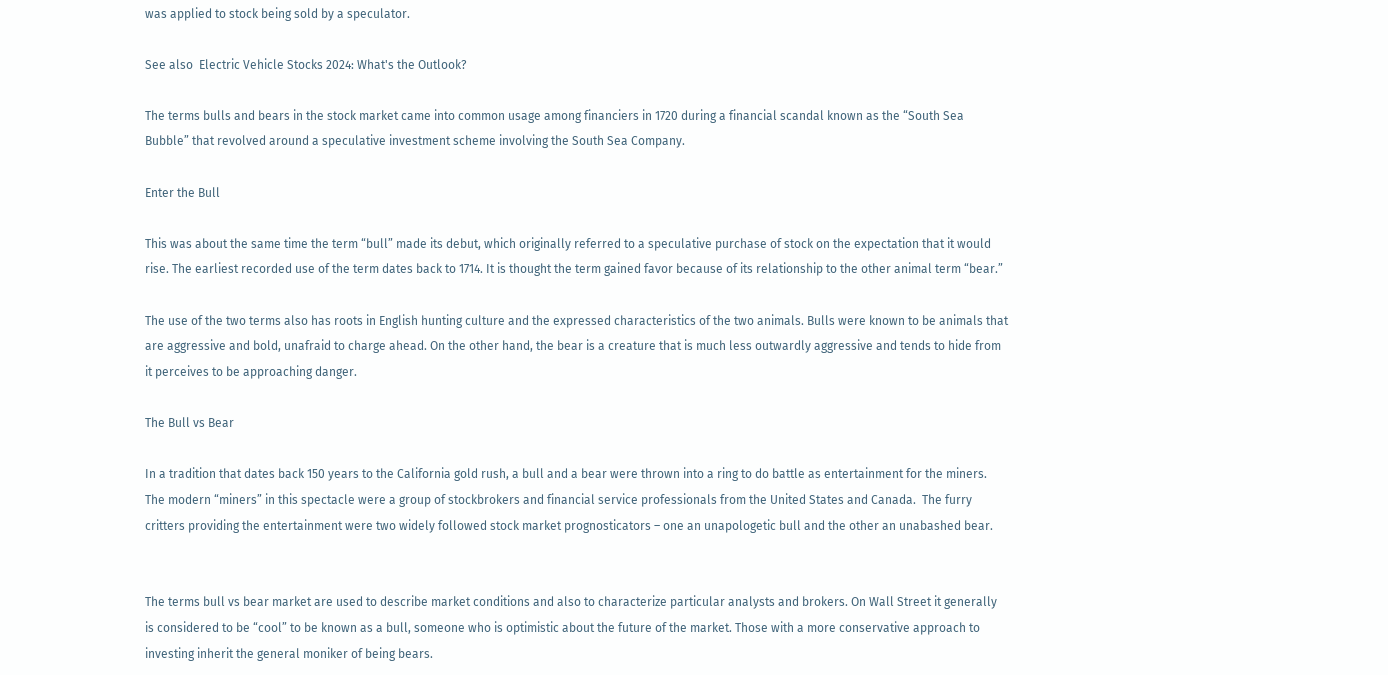was applied to stock being sold by a speculator.

See also  Electric Vehicle Stocks 2024: What's the Outlook?

The terms bulls and bears in the stock market came into common usage among financiers in 1720 during a financial scandal known as the “South Sea Bubble” that revolved around a speculative investment scheme involving the South Sea Company.

Enter the Bull

This was about the same time the term “bull” made its debut, which originally referred to a speculative purchase of stock on the expectation that it would rise. The earliest recorded use of the term dates back to 1714. It is thought the term gained favor because of its relationship to the other animal term “bear.”

The use of the two terms also has roots in English hunting culture and the expressed characteristics of the two animals. Bulls were known to be animals that are aggressive and bold, unafraid to charge ahead. On the other hand, the bear is a creature that is much less outwardly aggressive and tends to hide from it perceives to be approaching danger.

The Bull vs Bear

In a tradition that dates back 150 years to the California gold rush, a bull and a bear were thrown into a ring to do battle as entertainment for the miners.  The modern “miners” in this spectacle were a group of stockbrokers and financial service professionals from the United States and Canada.  The furry critters providing the entertainment were two widely followed stock market prognosticators – one an unapologetic bull and the other an unabashed bear.


The terms bull vs bear market are used to describe market conditions and also to characterize particular analysts and brokers. On Wall Street it generally is considered to be “cool” to be known as a bull, someone who is optimistic about the future of the market. Those with a more conservative approach to investing inherit the general moniker of being bears.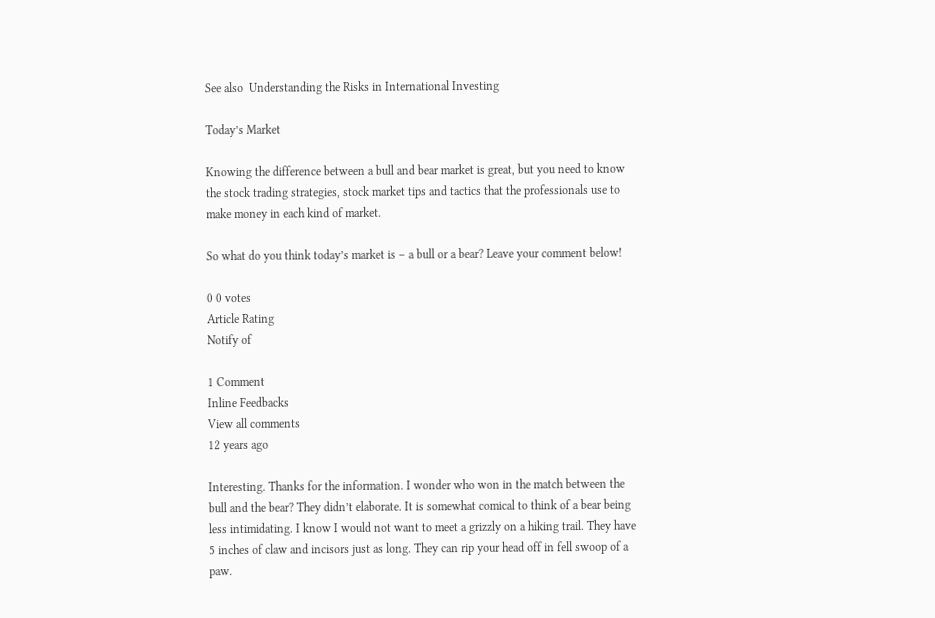See also  Understanding the Risks in International Investing

Today’s Market

Knowing the difference between a bull and bear market is great, but you need to know the stock trading strategies, stock market tips and tactics that the professionals use to make money in each kind of market.

So what do you think today’s market is – a bull or a bear? Leave your comment below!

0 0 votes
Article Rating
Notify of

1 Comment
Inline Feedbacks
View all comments
12 years ago

Interesting. Thanks for the information. I wonder who won in the match between the bull and the bear? They didn’t elaborate. It is somewhat comical to think of a bear being less intimidating. I know I would not want to meet a grizzly on a hiking trail. They have 5 inches of claw and incisors just as long. They can rip your head off in fell swoop of a paw.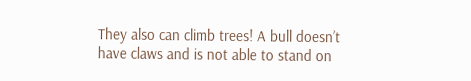They also can climb trees! A bull doesn’t have claws and is not able to stand on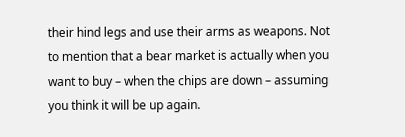their hind legs and use their arms as weapons. Not to mention that a bear market is actually when you want to buy – when the chips are down – assuming you think it will be up again.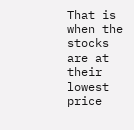That is when the stocks are at their lowest price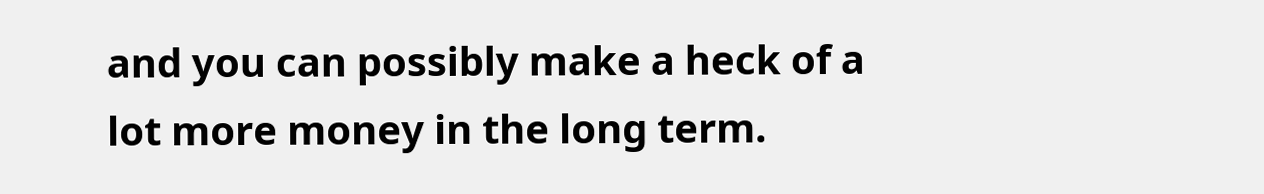and you can possibly make a heck of a lot more money in the long term.